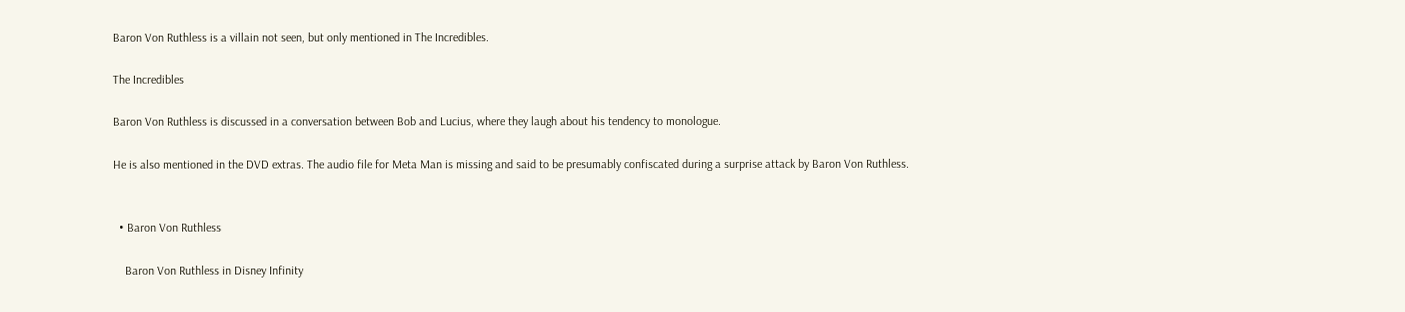Baron Von Ruthless is a villain not seen, but only mentioned in The Incredibles.

The Incredibles

Baron Von Ruthless is discussed in a conversation between Bob and Lucius, where they laugh about his tendency to monologue.

He is also mentioned in the DVD extras. The audio file for Meta Man is missing and said to be presumably confiscated during a surprise attack by Baron Von Ruthless.


  • Baron Von Ruthless

    Baron Von Ruthless in Disney Infinity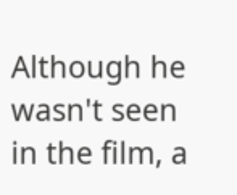Although he wasn't seen in the film, a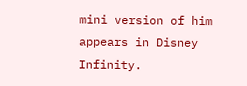mini version of him appears in Disney Infinity.